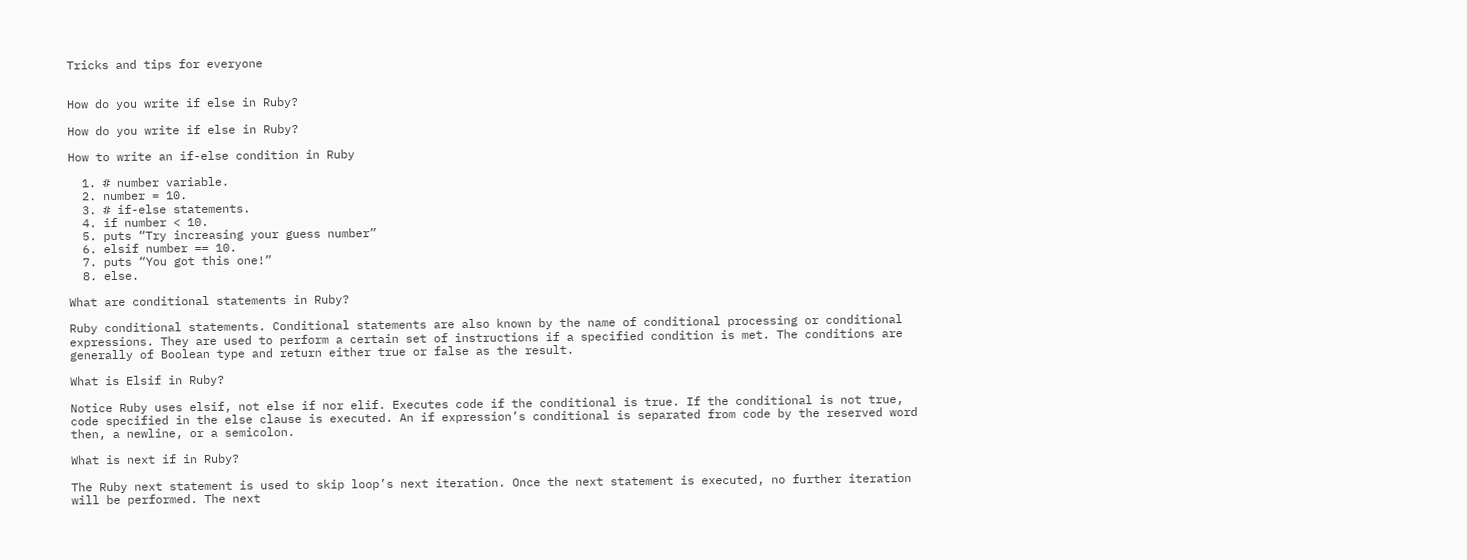Tricks and tips for everyone


How do you write if else in Ruby?

How do you write if else in Ruby?

How to write an if-else condition in Ruby

  1. # number variable.
  2. number = 10.
  3. # if-else statements.
  4. if number < 10.
  5. puts “Try increasing your guess number”
  6. elsif number == 10.
  7. puts “You got this one!”
  8. else.

What are conditional statements in Ruby?

Ruby conditional statements. Conditional statements are also known by the name of conditional processing or conditional expressions. They are used to perform a certain set of instructions if a specified condition is met. The conditions are generally of Boolean type and return either true or false as the result.

What is Elsif in Ruby?

Notice Ruby uses elsif, not else if nor elif. Executes code if the conditional is true. If the conditional is not true, code specified in the else clause is executed. An if expression’s conditional is separated from code by the reserved word then, a newline, or a semicolon.

What is next if in Ruby?

The Ruby next statement is used to skip loop’s next iteration. Once the next statement is executed, no further iteration will be performed. The next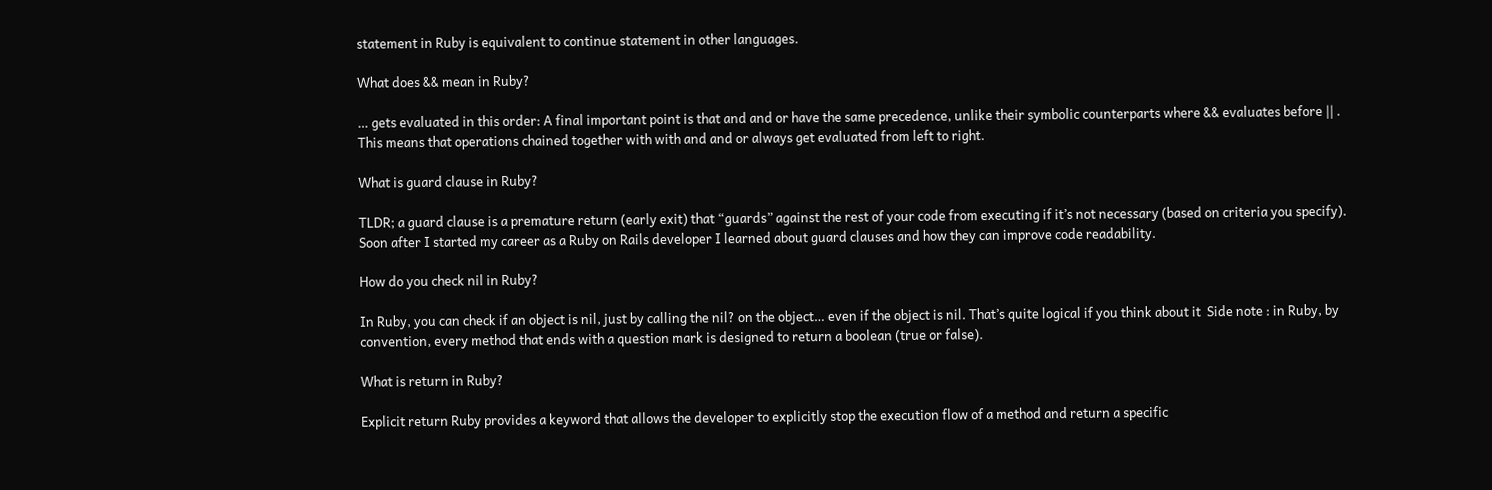statement in Ruby is equivalent to continue statement in other languages.

What does && mean in Ruby?

… gets evaluated in this order: A final important point is that and and or have the same precedence, unlike their symbolic counterparts where && evaluates before || . This means that operations chained together with with and and or always get evaluated from left to right.

What is guard clause in Ruby?

TLDR; a guard clause is a premature return (early exit) that “guards” against the rest of your code from executing if it’s not necessary (based on criteria you specify). Soon after I started my career as a Ruby on Rails developer I learned about guard clauses and how they can improve code readability.

How do you check nil in Ruby?

In Ruby, you can check if an object is nil, just by calling the nil? on the object… even if the object is nil. That’s quite logical if you think about it  Side note : in Ruby, by convention, every method that ends with a question mark is designed to return a boolean (true or false).

What is return in Ruby?

Explicit return Ruby provides a keyword that allows the developer to explicitly stop the execution flow of a method and return a specific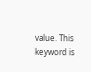value. This keyword is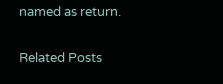named as return.

Related Posts